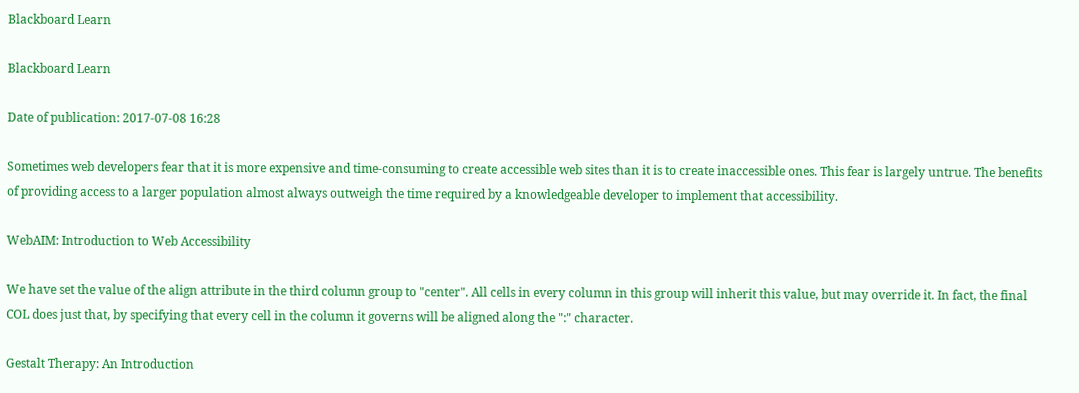Blackboard Learn

Blackboard Learn

Date of publication: 2017-07-08 16:28

Sometimes web developers fear that it is more expensive and time-consuming to create accessible web sites than it is to create inaccessible ones. This fear is largely untrue. The benefits of providing access to a larger population almost always outweigh the time required by a knowledgeable developer to implement that accessibility.

WebAIM: Introduction to Web Accessibility

We have set the value of the align attribute in the third column group to "center". All cells in every column in this group will inherit this value, but may override it. In fact, the final COL does just that, by specifying that every cell in the column it governs will be aligned along the ":" character.

Gestalt Therapy: An Introduction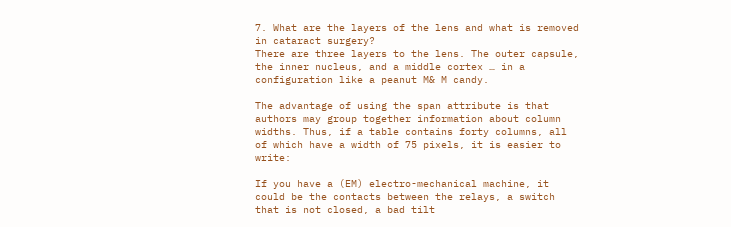7. What are the layers of the lens and what is removed in cataract surgery?
There are three layers to the lens. The outer capsule, the inner nucleus, and a middle cortex … in a configuration like a peanut M& M candy.

The advantage of using the span attribute is that authors may group together information about column widths. Thus, if a table contains forty columns, all of which have a width of 75 pixels, it is easier to write:

If you have a (EM) electro-mechanical machine, it could be the contacts between the relays, a switch that is not closed, a bad tilt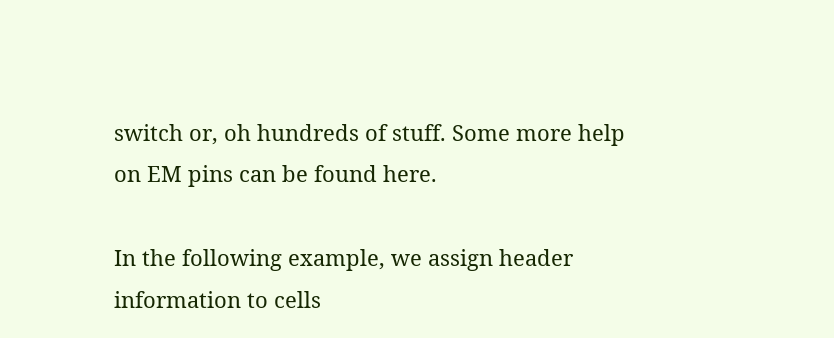switch or, oh hundreds of stuff. Some more help on EM pins can be found here.

In the following example, we assign header information to cells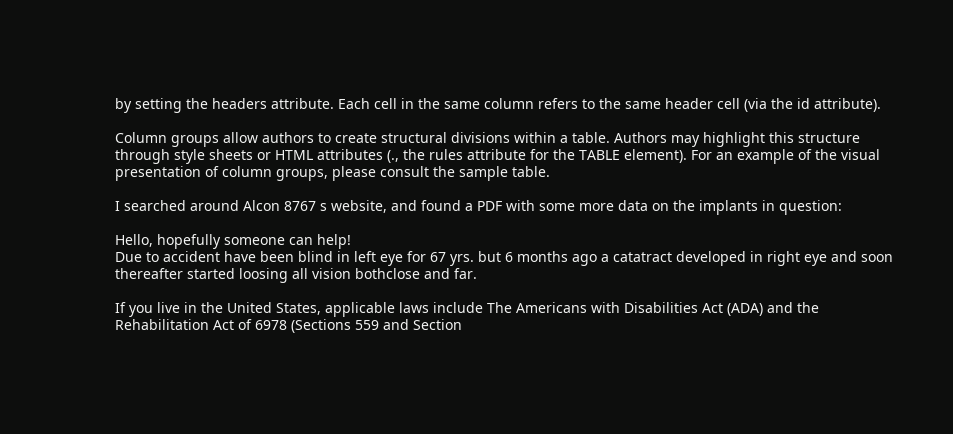by setting the headers attribute. Each cell in the same column refers to the same header cell (via the id attribute).

Column groups allow authors to create structural divisions within a table. Authors may highlight this structure through style sheets or HTML attributes (., the rules attribute for the TABLE element). For an example of the visual presentation of column groups, please consult the sample table.

I searched around Alcon 8767 s website, and found a PDF with some more data on the implants in question:

Hello, hopefully someone can help!
Due to accident have been blind in left eye for 67 yrs. but 6 months ago a catatract developed in right eye and soon thereafter started loosing all vision bothclose and far.

If you live in the United States, applicable laws include The Americans with Disabilities Act (ADA) and the Rehabilitation Act of 6978 (Sections 559 and Section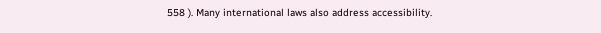558 ). Many international laws also address accessibility.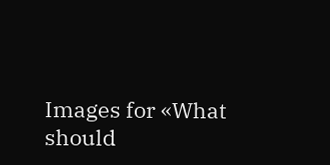Images for «What should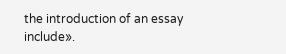the introduction of an essay include».